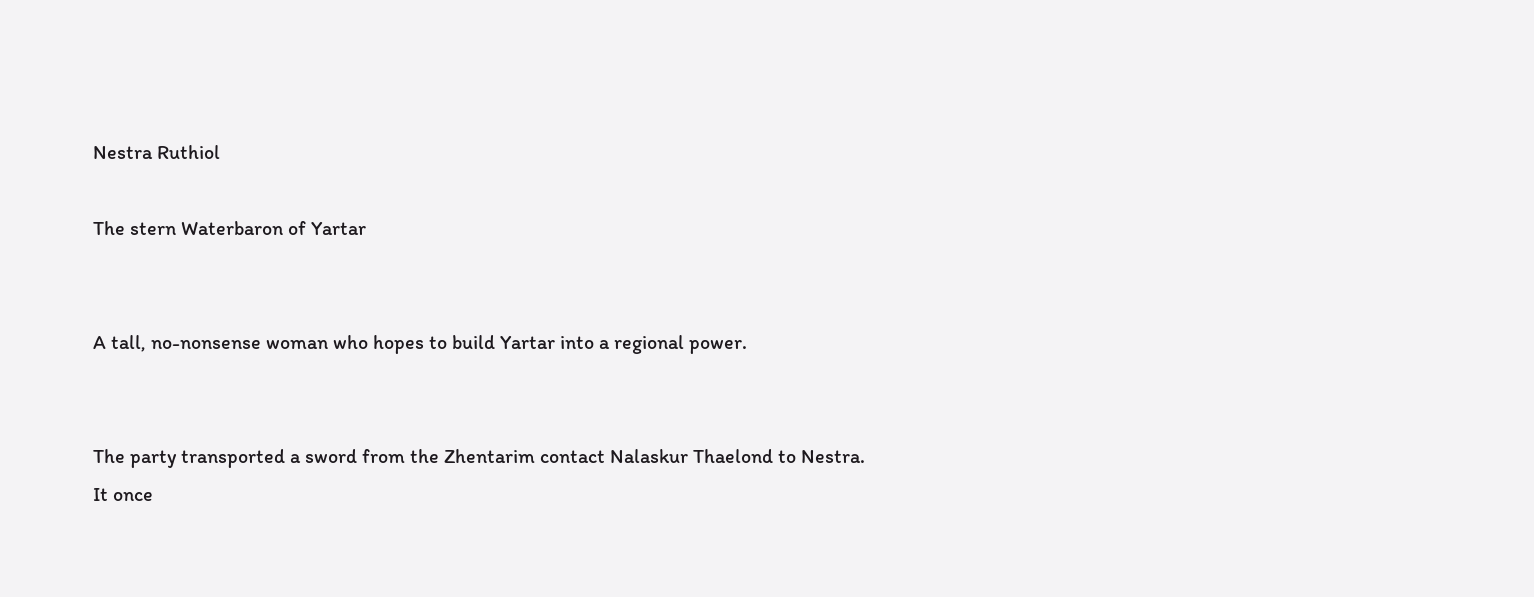Nestra Ruthiol

The stern Waterbaron of Yartar


A tall, no-nonsense woman who hopes to build Yartar into a regional power.


The party transported a sword from the Zhentarim contact Nalaskur Thaelond to Nestra. It once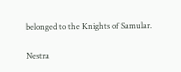belonged to the Knights of Samular.

Nestra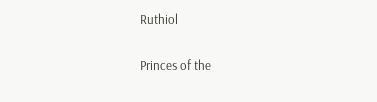Ruthiol

Princes of the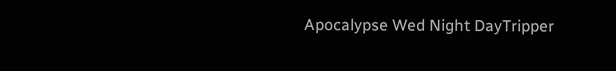Apocalypse Wed Night DayTripper